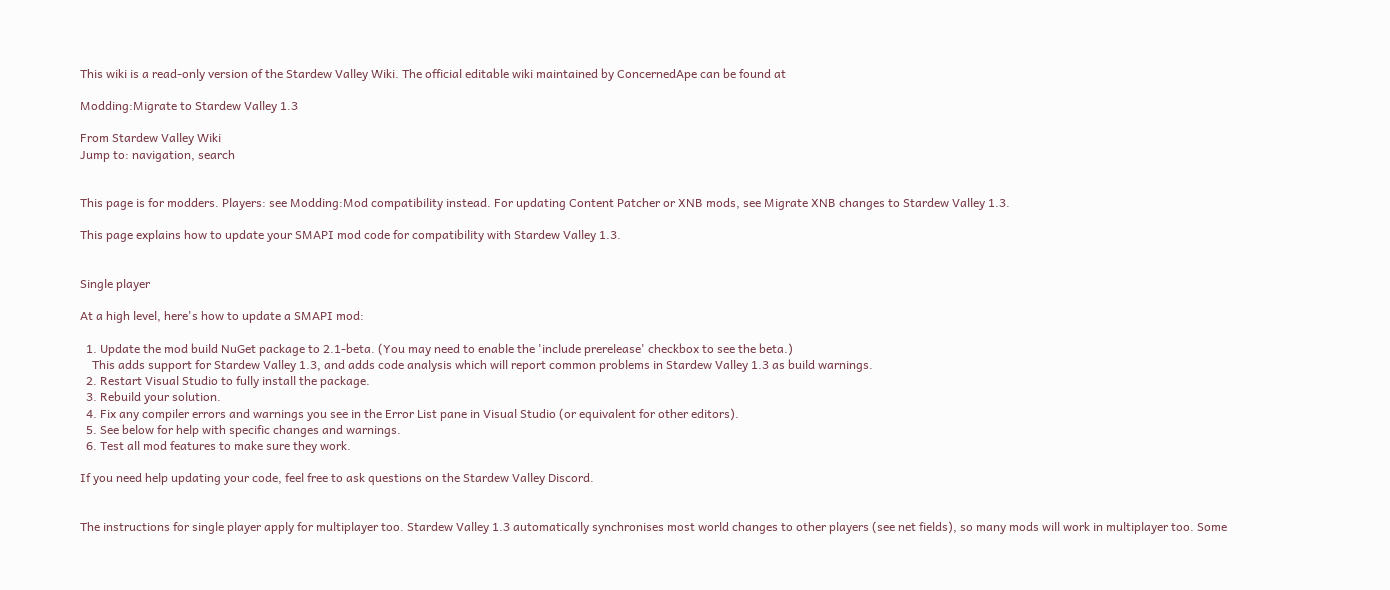This wiki is a read-only version of the Stardew Valley Wiki. The official editable wiki maintained by ConcernedApe can be found at

Modding:Migrate to Stardew Valley 1.3

From Stardew Valley Wiki
Jump to: navigation, search


This page is for modders. Players: see Modding:Mod compatibility instead. For updating Content Patcher or XNB mods, see Migrate XNB changes to Stardew Valley 1.3.

This page explains how to update your SMAPI mod code for compatibility with Stardew Valley 1.3.


Single player

At a high level, here's how to update a SMAPI mod:

  1. Update the mod build NuGet package to 2.1-beta. (You may need to enable the 'include prerelease' checkbox to see the beta.)
    This adds support for Stardew Valley 1.3, and adds code analysis which will report common problems in Stardew Valley 1.3 as build warnings.
  2. Restart Visual Studio to fully install the package.
  3. Rebuild your solution.
  4. Fix any compiler errors and warnings you see in the Error List pane in Visual Studio (or equivalent for other editors).
  5. See below for help with specific changes and warnings.
  6. Test all mod features to make sure they work.

If you need help updating your code, feel free to ask questions on the Stardew Valley Discord.


The instructions for single player apply for multiplayer too. Stardew Valley 1.3 automatically synchronises most world changes to other players (see net fields), so many mods will work in multiplayer too. Some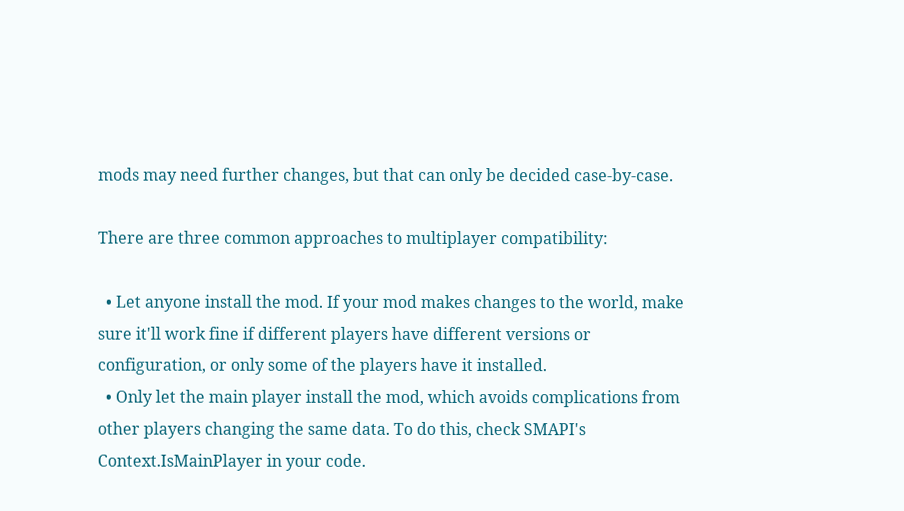mods may need further changes, but that can only be decided case-by-case.

There are three common approaches to multiplayer compatibility:

  • Let anyone install the mod. If your mod makes changes to the world, make sure it'll work fine if different players have different versions or configuration, or only some of the players have it installed.
  • Only let the main player install the mod, which avoids complications from other players changing the same data. To do this, check SMAPI's Context.IsMainPlayer in your code.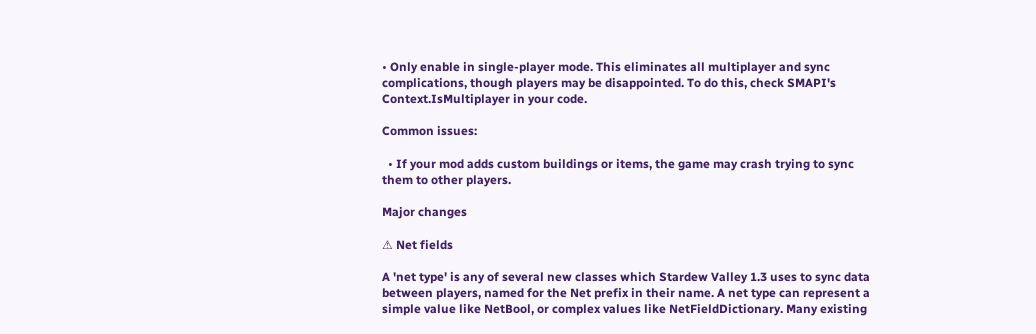• Only enable in single-player mode. This eliminates all multiplayer and sync complications, though players may be disappointed. To do this, check SMAPI's Context.IsMultiplayer in your code.

Common issues:

  • If your mod adds custom buildings or items, the game may crash trying to sync them to other players.

Major changes

⚠ Net fields

A 'net type' is any of several new classes which Stardew Valley 1.3 uses to sync data between players, named for the Net prefix in their name. A net type can represent a simple value like NetBool, or complex values like NetFieldDictionary. Many existing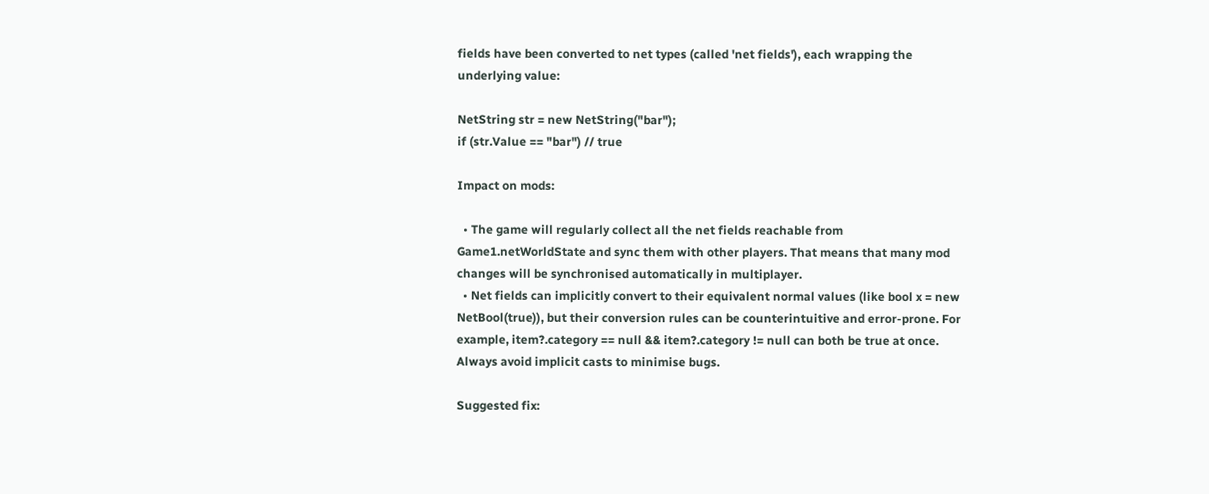fields have been converted to net types (called 'net fields'), each wrapping the underlying value:

NetString str = new NetString("bar");
if (str.Value == "bar") // true

Impact on mods:

  • The game will regularly collect all the net fields reachable from Game1.netWorldState and sync them with other players. That means that many mod changes will be synchronised automatically in multiplayer.
  • Net fields can implicitly convert to their equivalent normal values (like bool x = new NetBool(true)), but their conversion rules can be counterintuitive and error-prone. For example, item?.category == null && item?.category != null can both be true at once. Always avoid implicit casts to minimise bugs.

Suggested fix: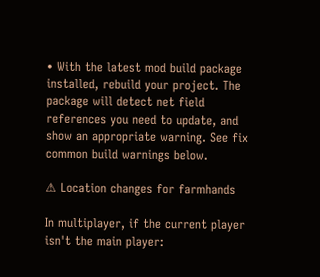• With the latest mod build package installed, rebuild your project. The package will detect net field references you need to update, and show an appropriate warning. See fix common build warnings below.

⚠ Location changes for farmhands

In multiplayer, if the current player isn't the main player: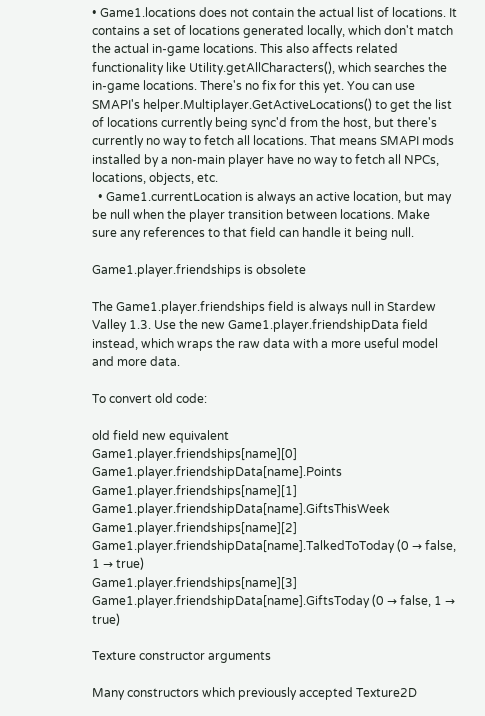• Game1.locations does not contain the actual list of locations. It contains a set of locations generated locally, which don't match the actual in-game locations. This also affects related functionality like Utility.getAllCharacters(), which searches the in-game locations. There's no fix for this yet. You can use SMAPI's helper.Multiplayer.GetActiveLocations() to get the list of locations currently being sync'd from the host, but there's currently no way to fetch all locations. That means SMAPI mods installed by a non-main player have no way to fetch all NPCs, locations, objects, etc.
  • Game1.currentLocation is always an active location, but may be null when the player transition between locations. Make sure any references to that field can handle it being null.

Game1.player.friendships is obsolete

The Game1.player.friendships field is always null in Stardew Valley 1.3. Use the new Game1.player.friendshipData field instead, which wraps the raw data with a more useful model and more data.

To convert old code:

old field new equivalent
Game1.player.friendships[name][0] Game1.player.friendshipData[name].Points
Game1.player.friendships[name][1] Game1.player.friendshipData[name].GiftsThisWeek
Game1.player.friendships[name][2] Game1.player.friendshipData[name].TalkedToToday (0 → false, 1 → true)
Game1.player.friendships[name][3] Game1.player.friendshipData[name].GiftsToday (0 → false, 1 → true)

Texture constructor arguments

Many constructors which previously accepted Texture2D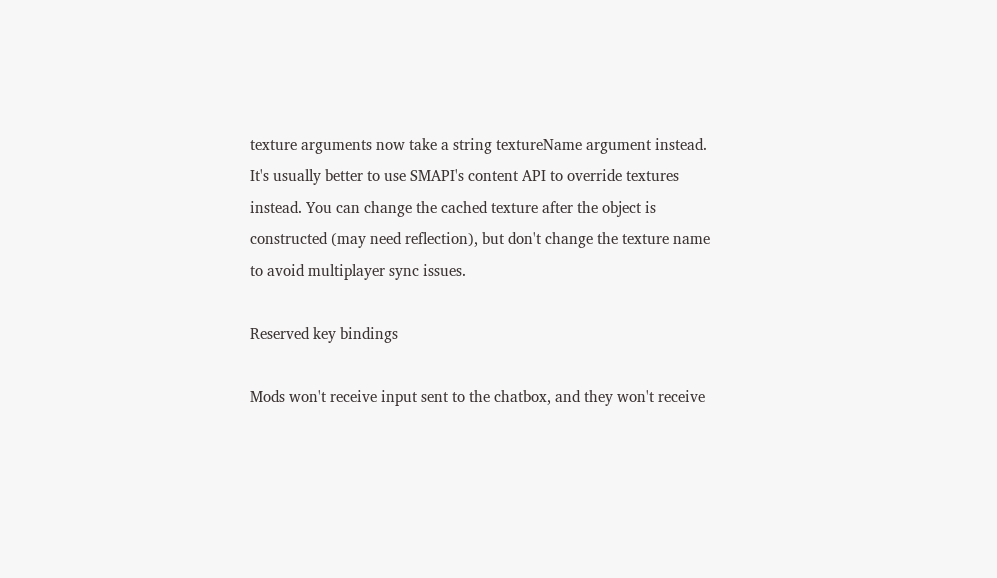texture arguments now take a string textureName argument instead. It's usually better to use SMAPI's content API to override textures instead. You can change the cached texture after the object is constructed (may need reflection), but don't change the texture name to avoid multiplayer sync issues.

Reserved key bindings

Mods won't receive input sent to the chatbox, and they won't receive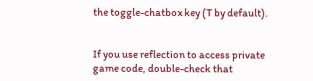the toggle-chatbox key (T by default).


If you use reflection to access private game code, double-check that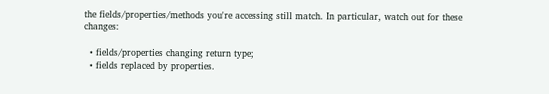the fields/properties/methods you're accessing still match. In particular, watch out for these changes:

  • fields/properties changing return type;
  • fields replaced by properties.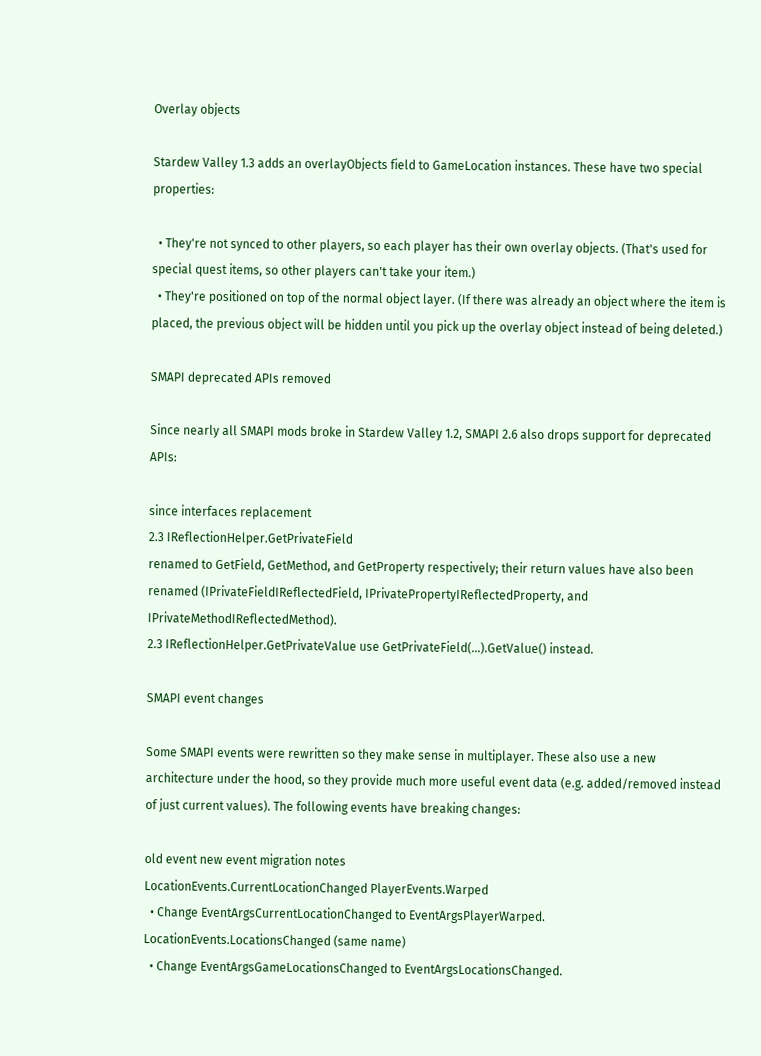Overlay objects

Stardew Valley 1.3 adds an overlayObjects field to GameLocation instances. These have two special properties:

  • They're not synced to other players, so each player has their own overlay objects. (That's used for special quest items, so other players can't take your item.)
  • They're positioned on top of the normal object layer. (If there was already an object where the item is placed, the previous object will be hidden until you pick up the overlay object instead of being deleted.)

SMAPI deprecated APIs removed

Since nearly all SMAPI mods broke in Stardew Valley 1.2, SMAPI 2.6 also drops support for deprecated APIs:

since interfaces replacement
2.3 IReflectionHelper.GetPrivateField
renamed to GetField, GetMethod, and GetProperty respectively; their return values have also been renamed (IPrivateFieldIReflectedField, IPrivatePropertyIReflectedProperty, and IPrivateMethodIReflectedMethod).
2.3 IReflectionHelper.GetPrivateValue use GetPrivateField(...).GetValue() instead.

SMAPI event changes

Some SMAPI events were rewritten so they make sense in multiplayer. These also use a new architecture under the hood, so they provide much more useful event data (e.g. added/removed instead of just current values). The following events have breaking changes:

old event new event migration notes
LocationEvents.CurrentLocationChanged PlayerEvents.Warped
  • Change EventArgsCurrentLocationChanged to EventArgsPlayerWarped.
LocationEvents.LocationsChanged (same name)
  • Change EventArgsGameLocationsChanged to EventArgsLocationsChanged.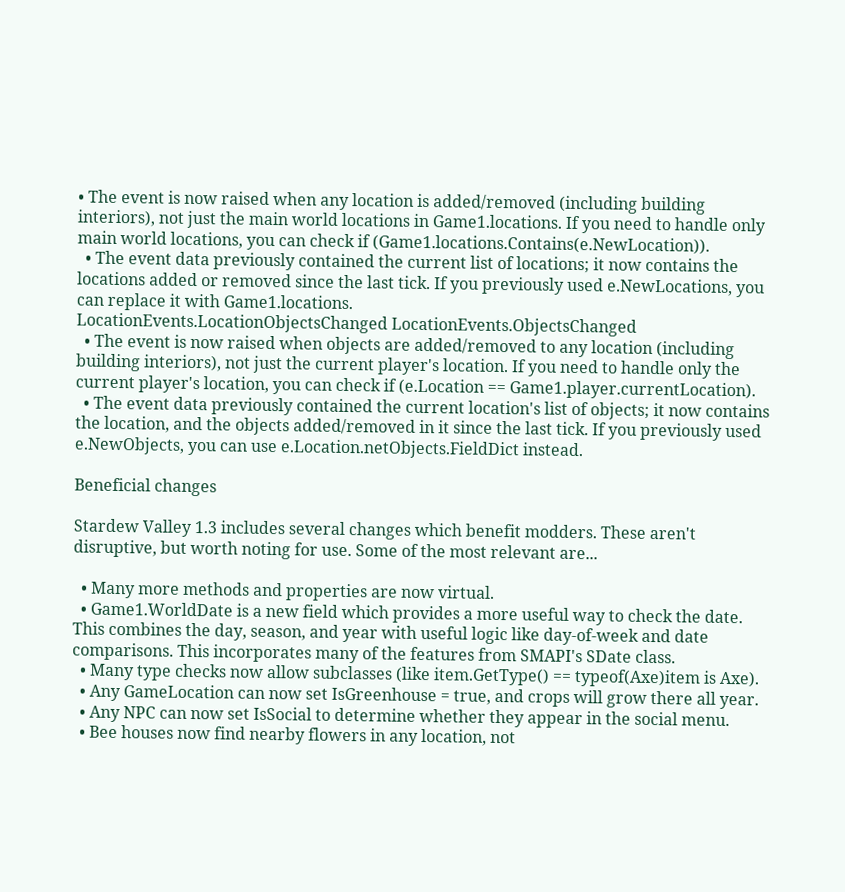• The event is now raised when any location is added/removed (including building interiors), not just the main world locations in Game1.locations. If you need to handle only main world locations, you can check if (Game1.locations.Contains(e.NewLocation)).
  • The event data previously contained the current list of locations; it now contains the locations added or removed since the last tick. If you previously used e.NewLocations, you can replace it with Game1.locations.
LocationEvents.LocationObjectsChanged LocationEvents.ObjectsChanged
  • The event is now raised when objects are added/removed to any location (including building interiors), not just the current player's location. If you need to handle only the current player's location, you can check if (e.Location == Game1.player.currentLocation).
  • The event data previously contained the current location's list of objects; it now contains the location, and the objects added/removed in it since the last tick. If you previously used e.NewObjects, you can use e.Location.netObjects.FieldDict instead.

Beneficial changes

Stardew Valley 1.3 includes several changes which benefit modders. These aren't disruptive, but worth noting for use. Some of the most relevant are...

  • Many more methods and properties are now virtual.
  • Game1.WorldDate is a new field which provides a more useful way to check the date. This combines the day, season, and year with useful logic like day-of-week and date comparisons. This incorporates many of the features from SMAPI's SDate class.
  • Many type checks now allow subclasses (like item.GetType() == typeof(Axe)item is Axe).
  • Any GameLocation can now set IsGreenhouse = true, and crops will grow there all year.
  • Any NPC can now set IsSocial to determine whether they appear in the social menu.
  • Bee houses now find nearby flowers in any location, not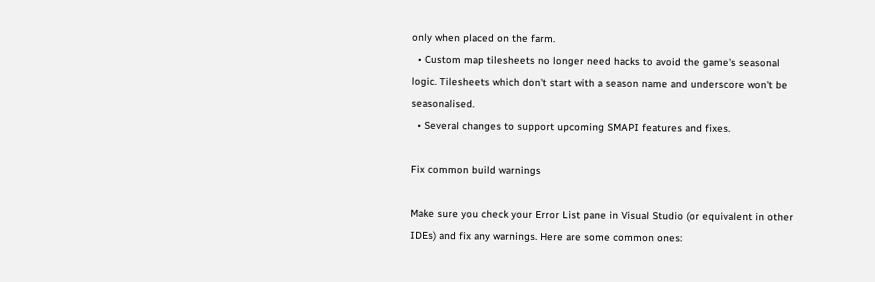only when placed on the farm.
  • Custom map tilesheets no longer need hacks to avoid the game's seasonal logic. Tilesheets which don't start with a season name and underscore won't be seasonalised.
  • Several changes to support upcoming SMAPI features and fixes.

Fix common build warnings

Make sure you check your Error List pane in Visual Studio (or equivalent in other IDEs) and fix any warnings. Here are some common ones: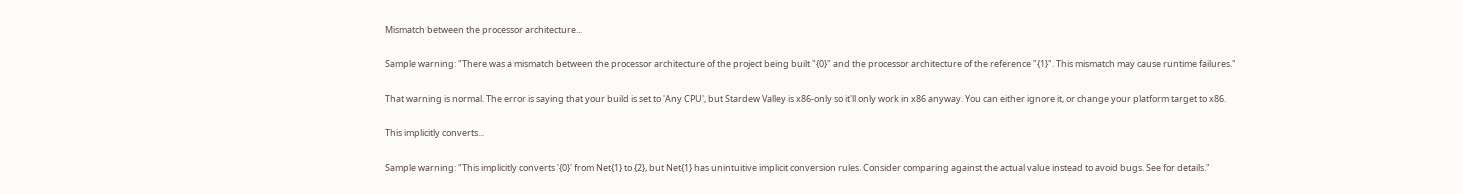Mismatch between the processor architecture...

Sample warning: "There was a mismatch between the processor architecture of the project being built "{0}" and the processor architecture of the reference "{1}". This mismatch may cause runtime failures."

That warning is normal. The error is saying that your build is set to 'Any CPU', but Stardew Valley is x86-only so it'll only work in x86 anyway. You can either ignore it, or change your platform target to x86.

This implicitly converts...

Sample warning: "This implicitly converts '{0}' from Net{1} to {2}, but Net{1} has unintuitive implicit conversion rules. Consider comparing against the actual value instead to avoid bugs. See for details."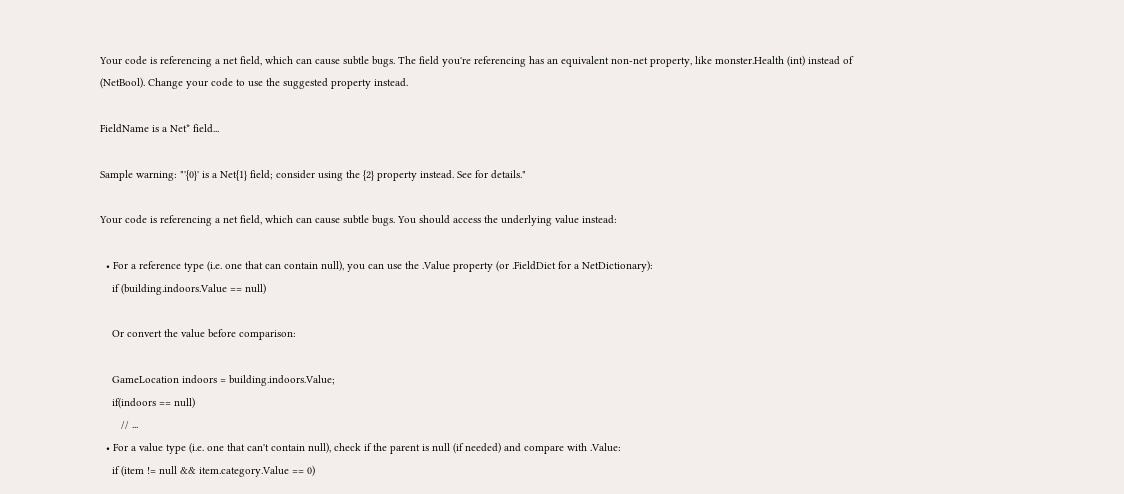Your code is referencing a net field, which can cause subtle bugs. The field you're referencing has an equivalent non-net property, like monster.Health (int) instead of (NetBool). Change your code to use the suggested property instead.

FieldName is a Net* field...

Sample warning: "'{0}' is a Net{1} field; consider using the {2} property instead. See for details."

Your code is referencing a net field, which can cause subtle bugs. You should access the underlying value instead:

  • For a reference type (i.e. one that can contain null), you can use the .Value property (or .FieldDict for a NetDictionary):
    if (building.indoors.Value == null)

    Or convert the value before comparison:

    GameLocation indoors = building.indoors.Value;
    if(indoors == null)
       // ...
  • For a value type (i.e. one that can't contain null), check if the parent is null (if needed) and compare with .Value:
    if (item != null && item.category.Value == 0)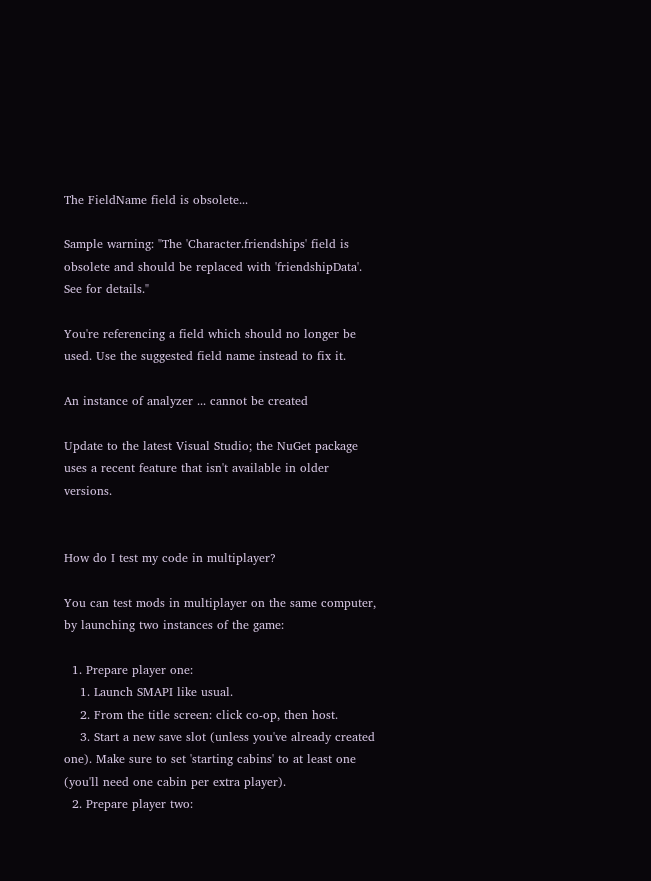The FieldName field is obsolete...

Sample warning: "The 'Character.friendships' field is obsolete and should be replaced with 'friendshipData'. See for details."

You're referencing a field which should no longer be used. Use the suggested field name instead to fix it.

An instance of analyzer ... cannot be created

Update to the latest Visual Studio; the NuGet package uses a recent feature that isn't available in older versions.


How do I test my code in multiplayer?

You can test mods in multiplayer on the same computer, by launching two instances of the game:

  1. Prepare player one:
    1. Launch SMAPI like usual.
    2. From the title screen: click co-op, then host.
    3. Start a new save slot (unless you've already created one). Make sure to set 'starting cabins' to at least one (you'll need one cabin per extra player).
  2. Prepare player two: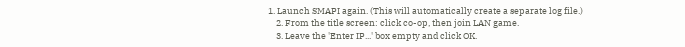1. Launch SMAPI again. (This will automatically create a separate log file.)
    2. From the title screen: click co-op, then join LAN game.
    3. Leave the 'Enter IP...' box empty and click OK.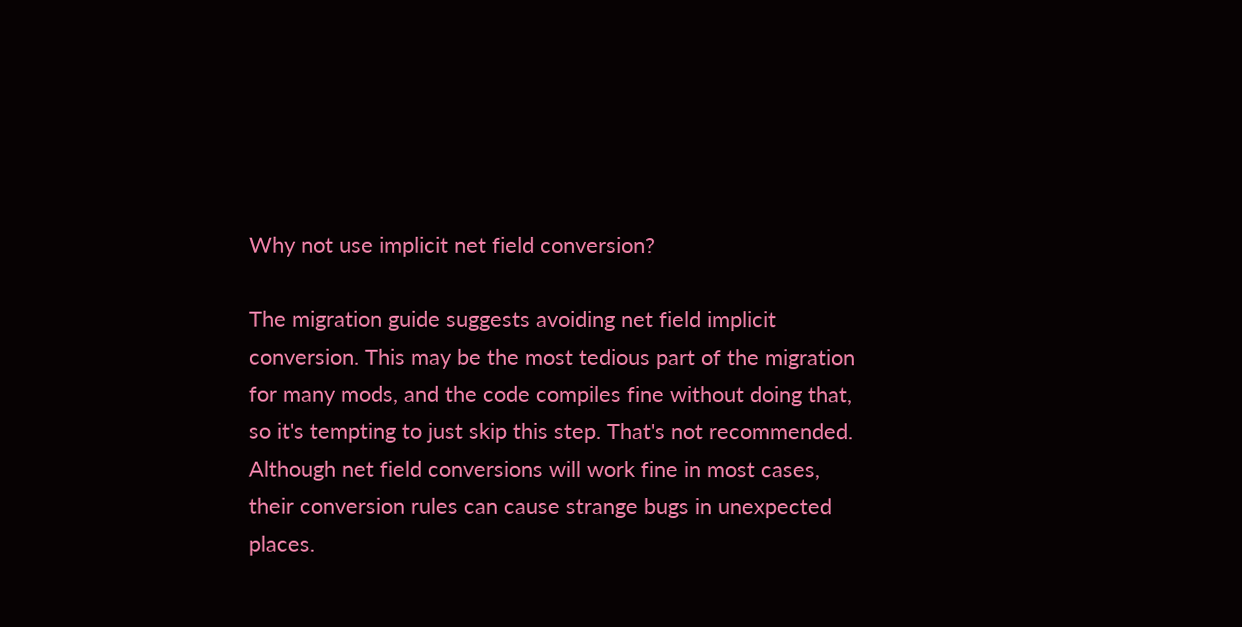Why not use implicit net field conversion?

The migration guide suggests avoiding net field implicit conversion. This may be the most tedious part of the migration for many mods, and the code compiles fine without doing that, so it's tempting to just skip this step. That's not recommended. Although net field conversions will work fine in most cases, their conversion rules can cause strange bugs in unexpected places.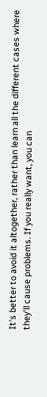It's better to avoid it altogether, rather than learn all the different cases where they'll cause problems. If you really want, you can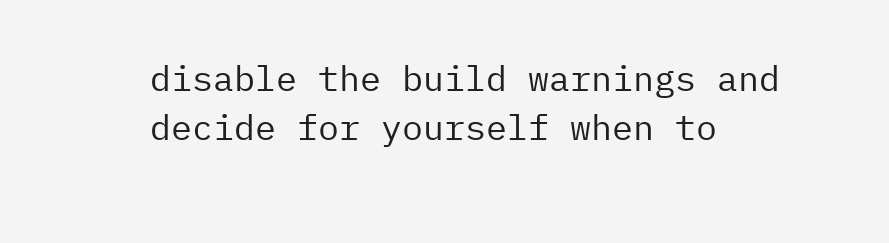disable the build warnings and decide for yourself when to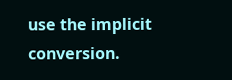use the implicit conversion.